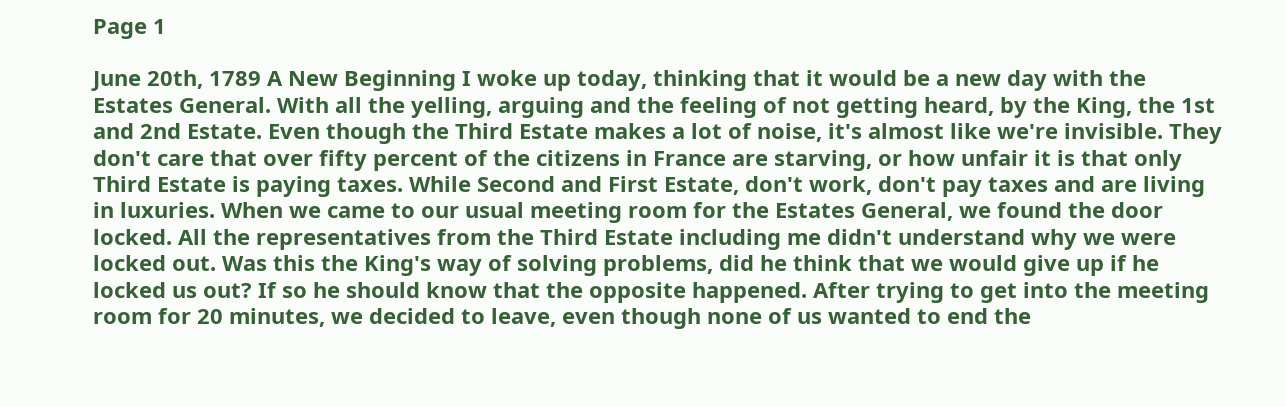Page 1

June 20th, 1789 A New Beginning I woke up today, thinking that it would be a new day with the Estates General. With all the yelling, arguing and the feeling of not getting heard, by the King, the 1st and 2nd Estate. Even though the Third Estate makes a lot of noise, it's almost like we're invisible. They don't care that over fifty percent of the citizens in France are starving, or how unfair it is that only Third Estate is paying taxes. While Second and First Estate, don't work, don't pay taxes and are living in luxuries. When we came to our usual meeting room for the Estates General, we found the door locked. All the representatives from the Third Estate including me didn't understand why we were locked out. Was this the King's way of solving problems, did he think that we would give up if he locked us out? If so he should know that the opposite happened. After trying to get into the meeting room for 20 minutes, we decided to leave, even though none of us wanted to end the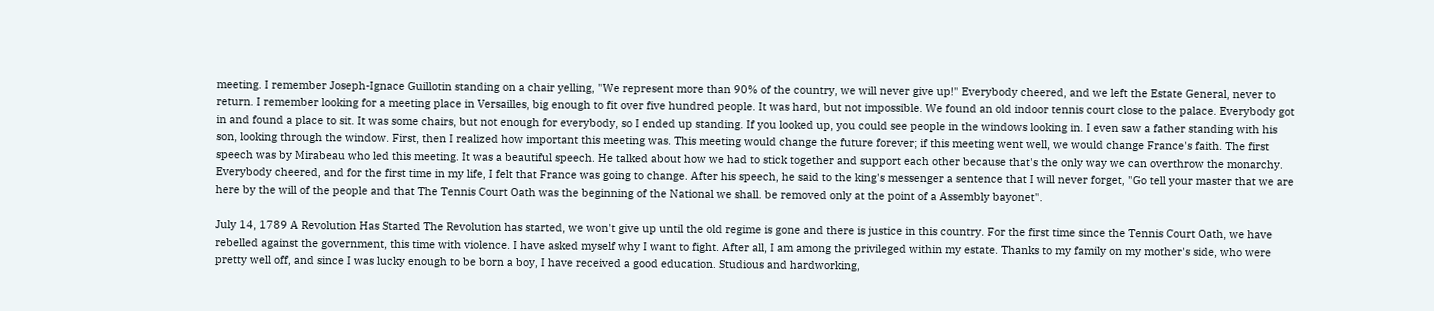meeting. I remember Joseph-Ignace Guillotin standing on a chair yelling, "We represent more than 90% of the country, we will never give up!" Everybody cheered, and we left the Estate General, never to return. I remember looking for a meeting place in Versailles, big enough to fit over five hundred people. It was hard, but not impossible. We found an old indoor tennis court close to the palace. Everybody got in and found a place to sit. It was some chairs, but not enough for everybody, so I ended up standing. If you looked up, you could see people in the windows looking in. I even saw a father standing with his son, looking through the window. First, then I realized how important this meeting was. This meeting would change the future forever; if this meeting went well, we would change France's faith. The first speech was by Mirabeau who led this meeting. It was a beautiful speech. He talked about how we had to stick together and support each other because that's the only way we can overthrow the monarchy. Everybody cheered, and for the first time in my life, I felt that France was going to change. After his speech, he said to the king's messenger a sentence that I will never forget, "Go tell your master that we are here by the will of the people and that The Tennis Court Oath was the beginning of the National we shall. be removed only at the point of a Assembly bayonet".

July 14, 1789 A Revolution Has Started The Revolution has started, we won't give up until the old regime is gone and there is justice in this country. For the first time since the Tennis Court Oath, we have rebelled against the government, this time with violence. I have asked myself why I want to fight. After all, I am among the privileged within my estate. Thanks to my family on my mother's side, who were pretty well off, and since I was lucky enough to be born a boy, I have received a good education. Studious and hardworking,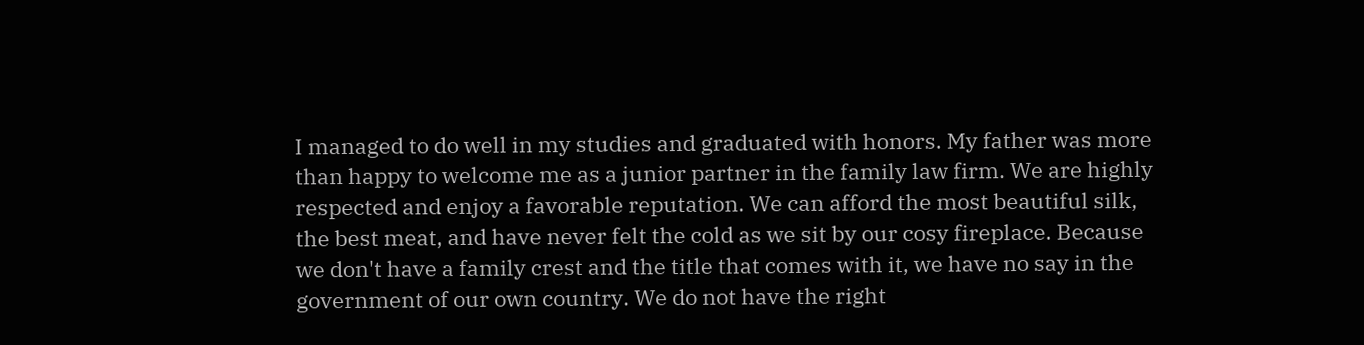I managed to do well in my studies and graduated with honors. My father was more than happy to welcome me as a junior partner in the family law firm. We are highly respected and enjoy a favorable reputation. We can afford the most beautiful silk, the best meat, and have never felt the cold as we sit by our cosy fireplace. Because we don't have a family crest and the title that comes with it, we have no say in the government of our own country. We do not have the right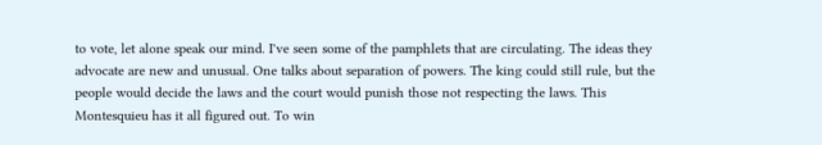to vote, let alone speak our mind. I've seen some of the pamphlets that are circulating. The ideas they advocate are new and unusual. One talks about separation of powers. The king could still rule, but the people would decide the laws and the court would punish those not respecting the laws. This Montesquieu has it all figured out. To win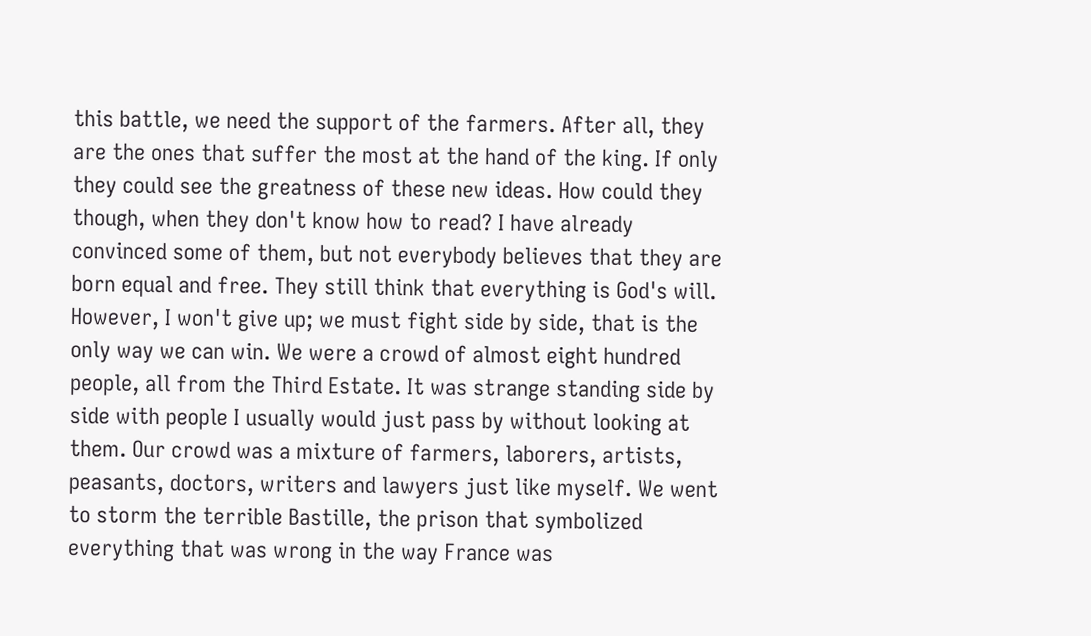this battle, we need the support of the farmers. After all, they are the ones that suffer the most at the hand of the king. If only they could see the greatness of these new ideas. How could they though, when they don't know how to read? I have already convinced some of them, but not everybody believes that they are born equal and free. They still think that everything is God's will. However, I won't give up; we must fight side by side, that is the only way we can win. We were a crowd of almost eight hundred people, all from the Third Estate. It was strange standing side by side with people I usually would just pass by without looking at them. Our crowd was a mixture of farmers, laborers, artists, peasants, doctors, writers and lawyers just like myself. We went to storm the terrible Bastille, the prison that symbolized everything that was wrong in the way France was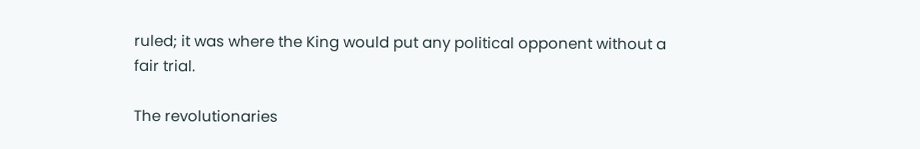ruled; it was where the King would put any political opponent without a fair trial.

The revolutionaries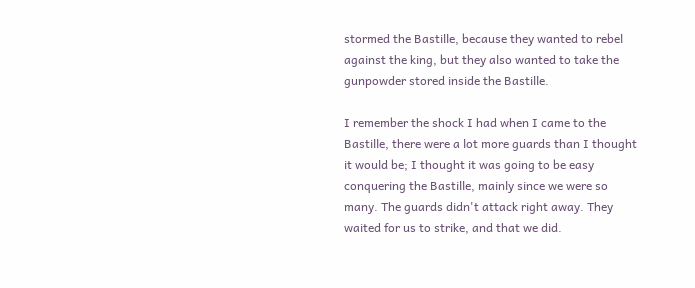stormed the Bastille, because they wanted to rebel against the king, but they also wanted to take the gunpowder stored inside the Bastille.

I remember the shock I had when I came to the Bastille, there were a lot more guards than I thought it would be; I thought it was going to be easy conquering the Bastille, mainly since we were so many. The guards didn't attack right away. They waited for us to strike, and that we did.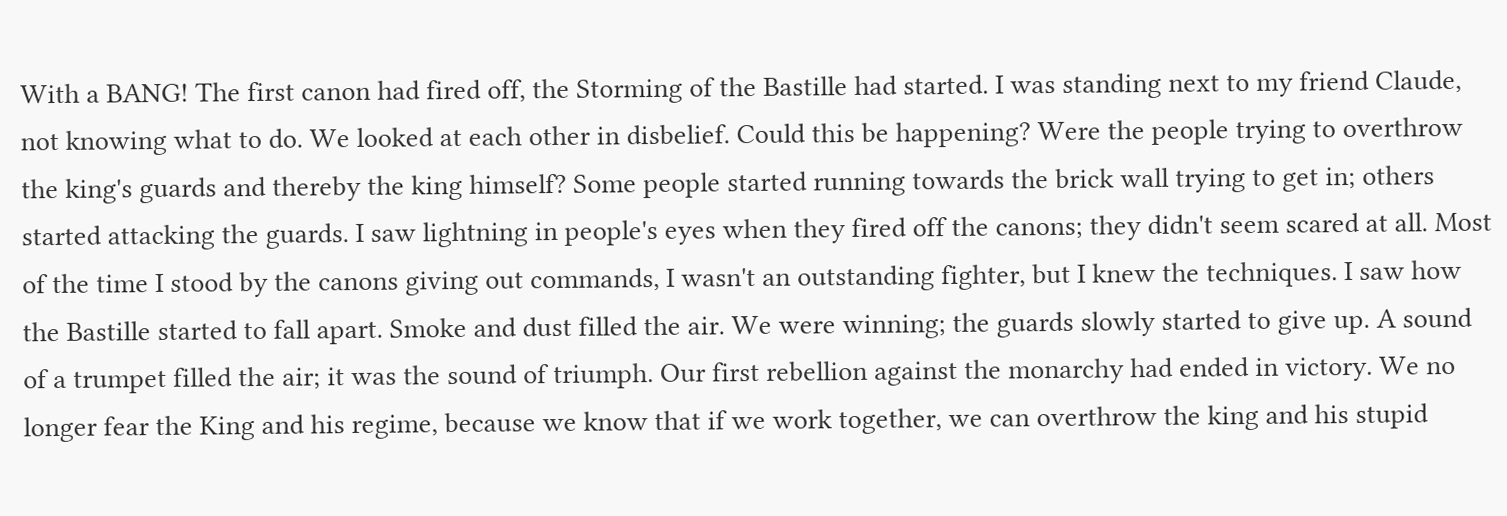With a BANG! The first canon had fired off, the Storming of the Bastille had started. I was standing next to my friend Claude, not knowing what to do. We looked at each other in disbelief. Could this be happening? Were the people trying to overthrow the king's guards and thereby the king himself? Some people started running towards the brick wall trying to get in; others started attacking the guards. I saw lightning in people's eyes when they fired off the canons; they didn't seem scared at all. Most of the time I stood by the canons giving out commands, I wasn't an outstanding fighter, but I knew the techniques. I saw how the Bastille started to fall apart. Smoke and dust filled the air. We were winning; the guards slowly started to give up. A sound of a trumpet filled the air; it was the sound of triumph. Our first rebellion against the monarchy had ended in victory. We no longer fear the King and his regime, because we know that if we work together, we can overthrow the king and his stupid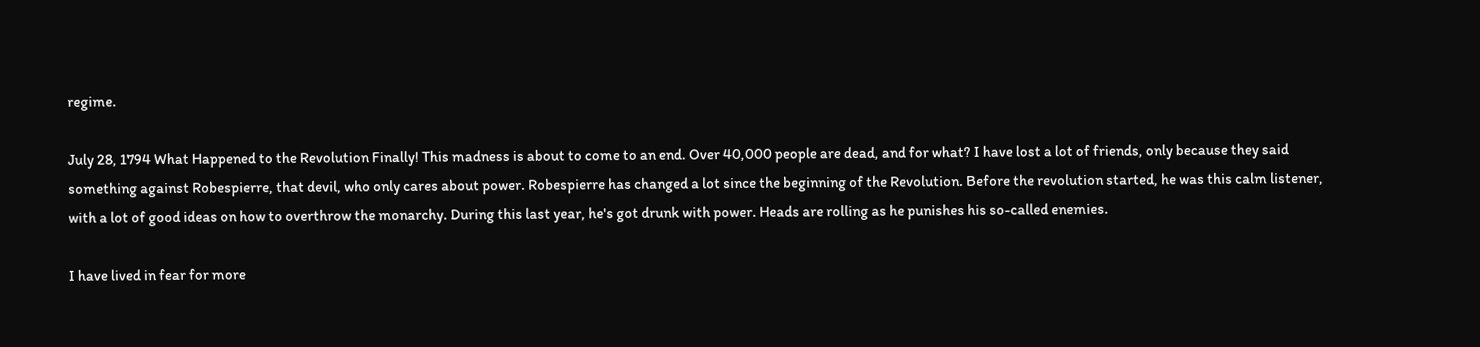regime.

July 28, 1794 What Happened to the Revolution Finally! This madness is about to come to an end. Over 40,000 people are dead, and for what? I have lost a lot of friends, only because they said something against Robespierre, that devil, who only cares about power. Robespierre has changed a lot since the beginning of the Revolution. Before the revolution started, he was this calm listener, with a lot of good ideas on how to overthrow the monarchy. During this last year, he's got drunk with power. Heads are rolling as he punishes his so-called enemies.

I have lived in fear for more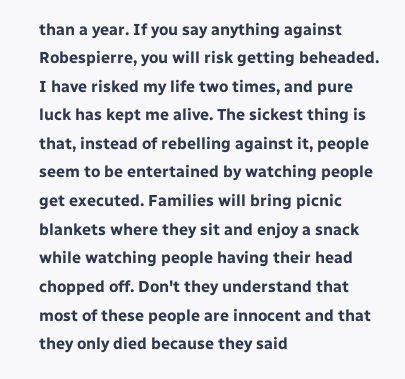than a year. If you say anything against Robespierre, you will risk getting beheaded. I have risked my life two times, and pure luck has kept me alive. The sickest thing is that, instead of rebelling against it, people seem to be entertained by watching people get executed. Families will bring picnic blankets where they sit and enjoy a snack while watching people having their head chopped off. Don't they understand that most of these people are innocent and that they only died because they said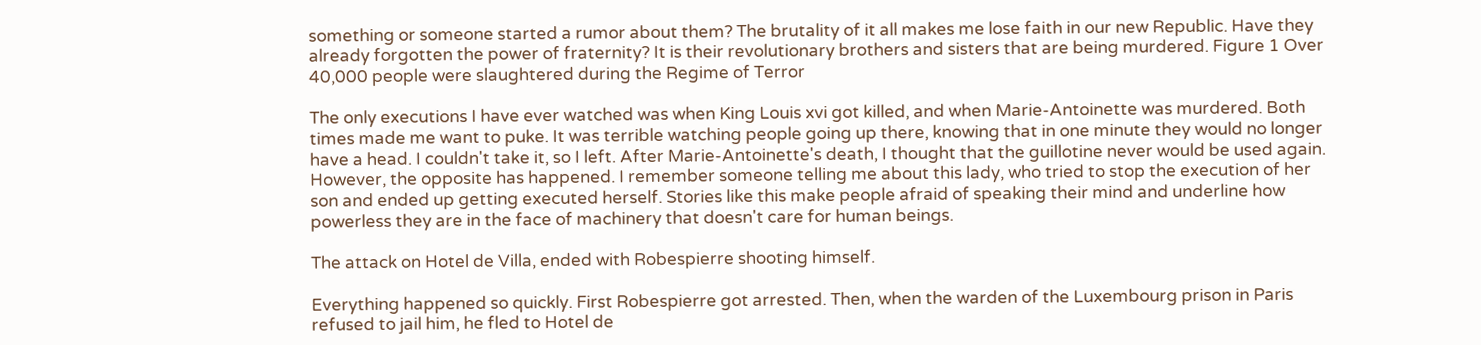something or someone started a rumor about them? The brutality of it all makes me lose faith in our new Republic. Have they already forgotten the power of fraternity? It is their revolutionary brothers and sisters that are being murdered. Figure 1 Over 40,000 people were slaughtered during the Regime of Terror

The only executions I have ever watched was when King Louis xvi got killed, and when Marie-Antoinette was murdered. Both times made me want to puke. It was terrible watching people going up there, knowing that in one minute they would no longer have a head. I couldn't take it, so I left. After Marie-Antoinette's death, I thought that the guillotine never would be used again. However, the opposite has happened. I remember someone telling me about this lady, who tried to stop the execution of her son and ended up getting executed herself. Stories like this make people afraid of speaking their mind and underline how powerless they are in the face of machinery that doesn't care for human beings.

The attack on Hotel de Villa, ended with Robespierre shooting himself.

Everything happened so quickly. First Robespierre got arrested. Then, when the warden of the Luxembourg prison in Paris refused to jail him, he fled to Hotel de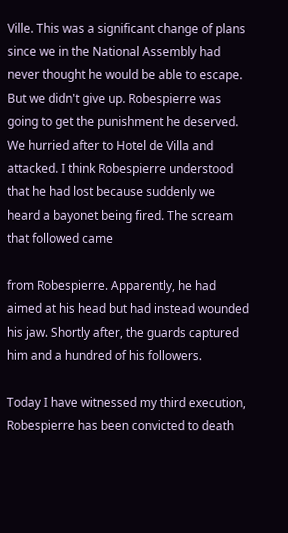Ville. This was a significant change of plans since we in the National Assembly had never thought he would be able to escape. But we didn't give up. Robespierre was going to get the punishment he deserved. We hurried after to Hotel de Villa and attacked. I think Robespierre understood that he had lost because suddenly we heard a bayonet being fired. The scream that followed came

from Robespierre. Apparently, he had aimed at his head but had instead wounded his jaw. Shortly after, the guards captured him and a hundred of his followers.

Today I have witnessed my third execution, Robespierre has been convicted to death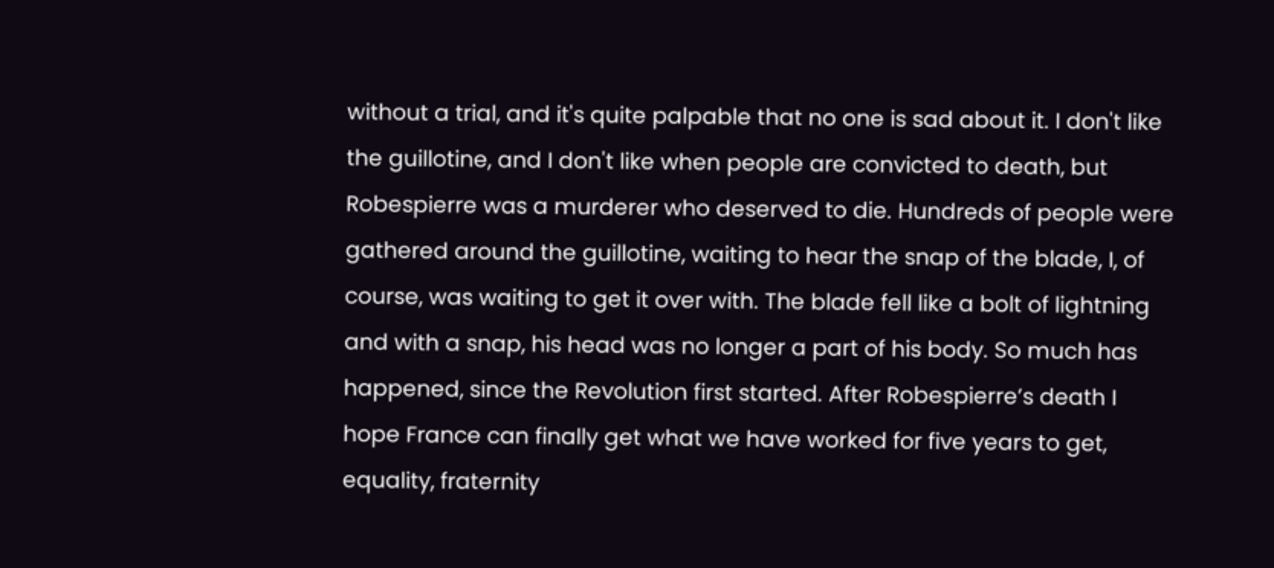without a trial, and it's quite palpable that no one is sad about it. I don't like the guillotine, and I don't like when people are convicted to death, but Robespierre was a murderer who deserved to die. Hundreds of people were gathered around the guillotine, waiting to hear the snap of the blade, I, of course, was waiting to get it over with. The blade fell like a bolt of lightning and with a snap, his head was no longer a part of his body. So much has happened, since the Revolution first started. After Robespierre’s death I hope France can finally get what we have worked for five years to get, equality, fraternity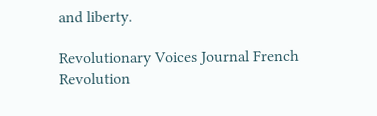and liberty.

Revolutionary Voices Journal French Revolution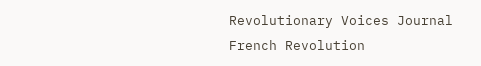Revolutionary Voices Journal French Revolution